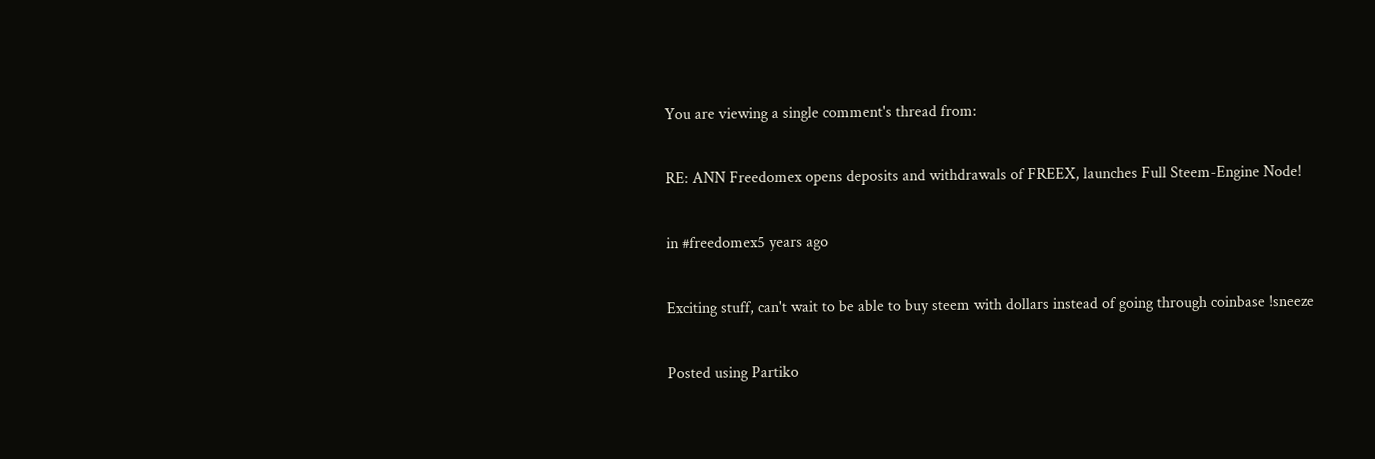You are viewing a single comment's thread from:

RE: ANN Freedomex opens deposits and withdrawals of FREEX, launches Full Steem-Engine Node!

in #freedomex5 years ago

Exciting stuff, can't wait to be able to buy steem with dollars instead of going through coinbase !sneeze

Posted using Partiko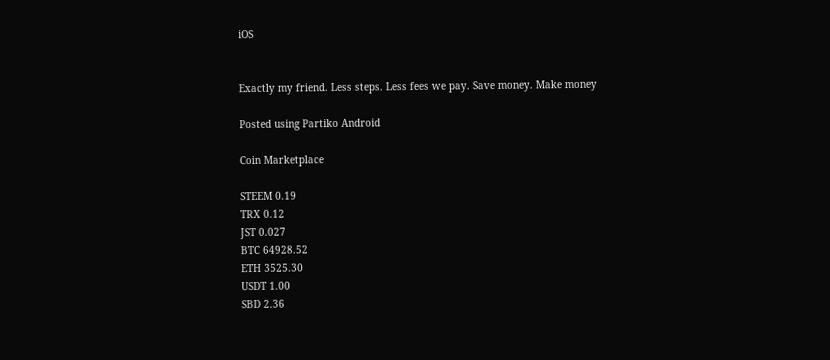iOS


Exactly my friend. Less steps. Less fees we pay. Save money. Make money

Posted using Partiko Android

Coin Marketplace

STEEM 0.19
TRX 0.12
JST 0.027
BTC 64928.52
ETH 3525.30
USDT 1.00
SBD 2.36